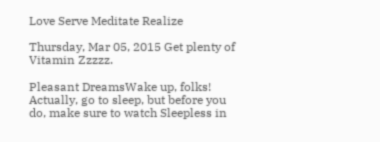Love Serve Meditate Realize

Thursday, Mar 05, 2015 Get plenty of Vitamin Zzzzz.

Pleasant DreamsWake up, folks! Actually, go to sleep, but before you do, make sure to watch Sleepless in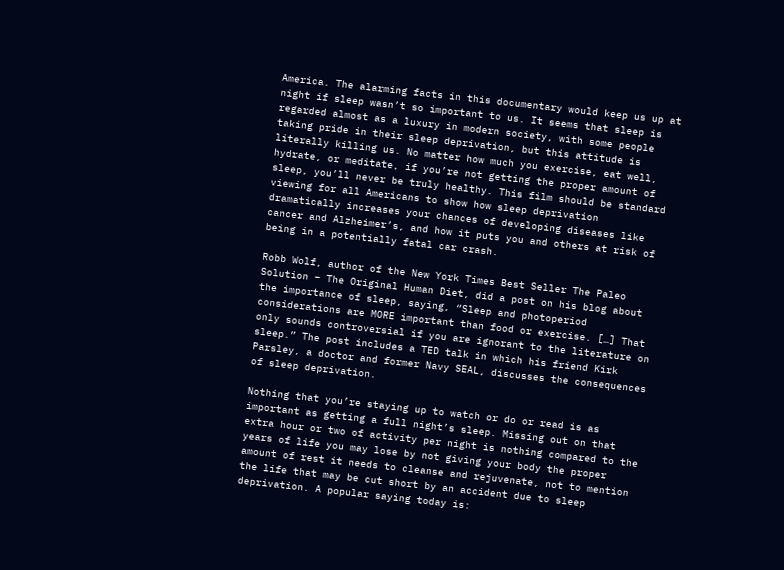America. The alarming facts in this documentary would keep us up at night if sleep wasn’t so important to us. It seems that sleep is regarded almost as a luxury in modern society, with some people taking pride in their sleep deprivation, but this attitude is literally killing us. No matter how much you exercise, eat well, hydrate, or meditate, if you’re not getting the proper amount of sleep, you’ll never be truly healthy. This film should be standard viewing for all Americans to show how sleep deprivation dramatically increases your chances of developing diseases like cancer and Alzheimer’s, and how it puts you and others at risk of being in a potentially fatal car crash.

Robb Wolf, author of the New York Times Best Seller The Paleo Solution – The Original Human Diet, did a post on his blog about the importance of sleep, saying, “Sleep and photoperiod considerations are MORE important than food or exercise. […] That only sounds controversial if you are ignorant to the literature on sleep.” The post includes a TED talk in which his friend Kirk Parsley, a doctor and former Navy SEAL, discusses the consequences of sleep deprivation.

Nothing that you’re staying up to watch or do or read is as important as getting a full night’s sleep. Missing out on that extra hour or two of activity per night is nothing compared to the years of life you may lose by not giving your body the proper amount of rest it needs to cleanse and rejuvenate, not to mention the life that may be cut short by an accident due to sleep deprivation. A popular saying today is: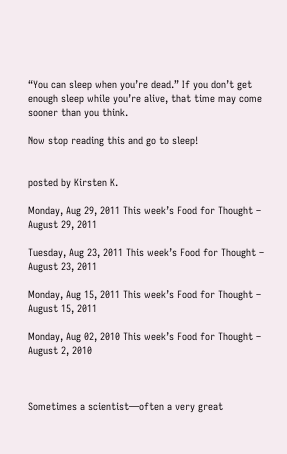“You can sleep when you’re dead.” If you don’t get enough sleep while you’re alive, that time may come sooner than you think.

Now stop reading this and go to sleep!


posted by Kirsten K.

Monday, Aug 29, 2011 This week’s Food for Thought – August 29, 2011

Tuesday, Aug 23, 2011 This week’s Food for Thought – August 23, 2011

Monday, Aug 15, 2011 This week’s Food for Thought – August 15, 2011

Monday, Aug 02, 2010 This week’s Food for Thought – August 2, 2010



Sometimes a scientist—often a very great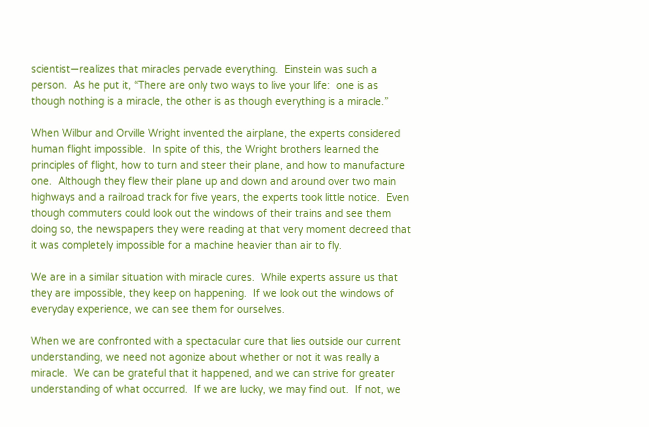scientist—realizes that miracles pervade everything.  Einstein was such a person.  As he put it, “There are only two ways to live your life:  one is as though nothing is a miracle, the other is as though everything is a miracle.”

When Wilbur and Orville Wright invented the airplane, the experts considered human flight impossible.  In spite of this, the Wright brothers learned the principles of flight, how to turn and steer their plane, and how to manufacture one.  Although they flew their plane up and down and around over two main highways and a railroad track for five years, the experts took little notice.  Even though commuters could look out the windows of their trains and see them doing so, the newspapers they were reading at that very moment decreed that it was completely impossible for a machine heavier than air to fly.

We are in a similar situation with miracle cures.  While experts assure us that they are impossible, they keep on happening.  If we look out the windows of everyday experience, we can see them for ourselves.

When we are confronted with a spectacular cure that lies outside our current understanding, we need not agonize about whether or not it was really a miracle.  We can be grateful that it happened, and we can strive for greater understanding of what occurred.  If we are lucky, we may find out.  If not, we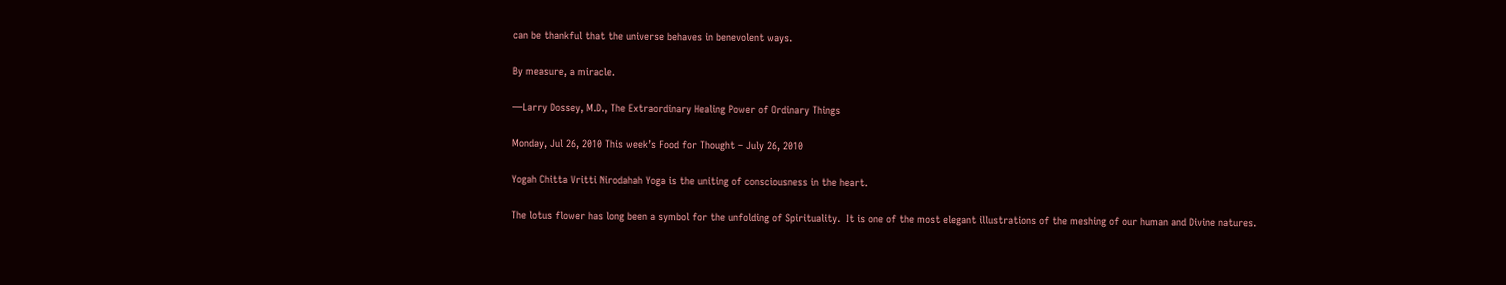can be thankful that the universe behaves in benevolent ways.

By measure, a miracle.

—Larry Dossey, M.D., The Extraordinary Healing Power of Ordinary Things

Monday, Jul 26, 2010 This week’s Food for Thought – July 26, 2010

Yogah Chitta Vritti Nirodahah Yoga is the uniting of consciousness in the heart.

The lotus flower has long been a symbol for the unfolding of Spirituality.  It is one of the most elegant illustrations of the meshing of our human and Divine natures.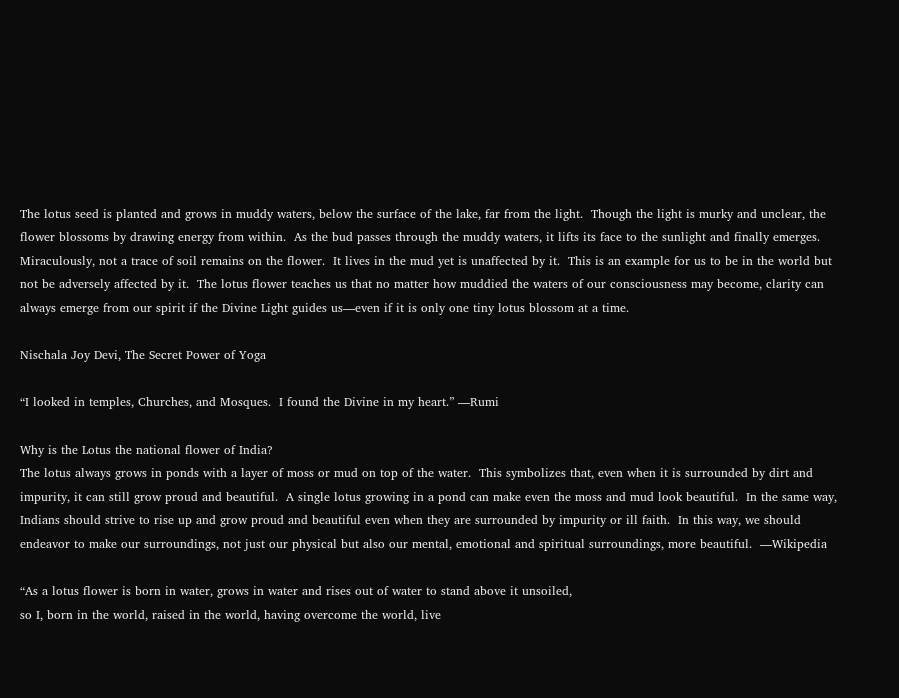The lotus seed is planted and grows in muddy waters, below the surface of the lake, far from the light.  Though the light is murky and unclear, the flower blossoms by drawing energy from within.  As the bud passes through the muddy waters, it lifts its face to the sunlight and finally emerges.  Miraculously, not a trace of soil remains on the flower.  It lives in the mud yet is unaffected by it.  This is an example for us to be in the world but not be adversely affected by it.  The lotus flower teaches us that no matter how muddied the waters of our consciousness may become, clarity can always emerge from our spirit if the Divine Light guides us—even if it is only one tiny lotus blossom at a time.

Nischala Joy Devi, The Secret Power of Yoga

“I looked in temples, Churches, and Mosques.  I found the Divine in my heart.” —Rumi

Why is the Lotus the national flower of India?
The lotus always grows in ponds with a layer of moss or mud on top of the water.  This symbolizes that, even when it is surrounded by dirt and impurity, it can still grow proud and beautiful.  A single lotus growing in a pond can make even the moss and mud look beautiful.  In the same way, Indians should strive to rise up and grow proud and beautiful even when they are surrounded by impurity or ill faith.  In this way, we should endeavor to make our surroundings, not just our physical but also our mental, emotional and spiritual surroundings, more beautiful.  —Wikipedia

“As a lotus flower is born in water, grows in water and rises out of water to stand above it unsoiled,
so I, born in the world, raised in the world, having overcome the world, live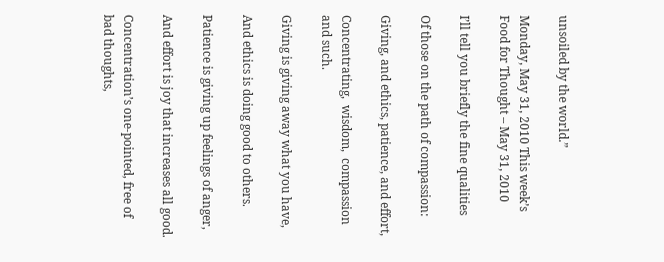unsoiled by the world.”

Monday, May 31, 2010 This week’s Food for Thought – May 31, 2010

I’ll tell you briefly the fine qualities

Of those on the path of compassion:

Giving, and ethics, patience, and effort,

Concentrating,  wisdom,  compassion and such.

Giving is giving away what you have,

And ethics is doing good to others.

Patience is giving up feelings of anger,

And effort is joy that increases all good.

Concentration’s one-pointed, free of bad thoughts,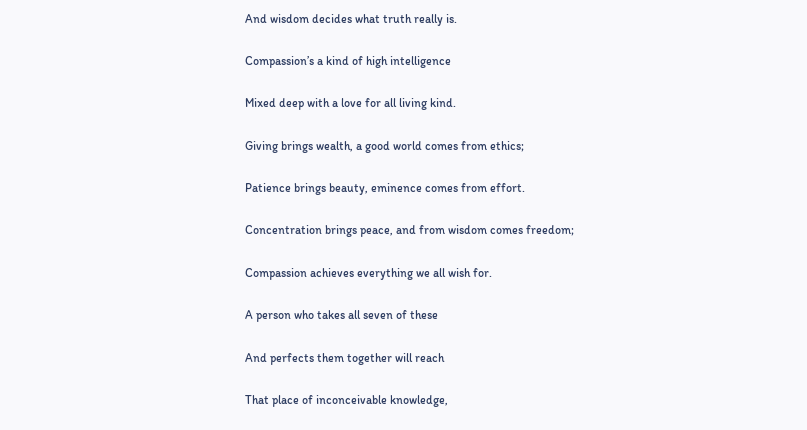And wisdom decides what truth really is.

Compassion’s a kind of high intelligence

Mixed deep with a love for all living kind.

Giving brings wealth, a good world comes from ethics;

Patience brings beauty, eminence comes from effort.

Concentration brings peace, and from wisdom comes freedom;

Compassion achieves everything we all wish for.

A person who takes all seven of these

And perfects them together will reach

That place of inconceivable knowledge,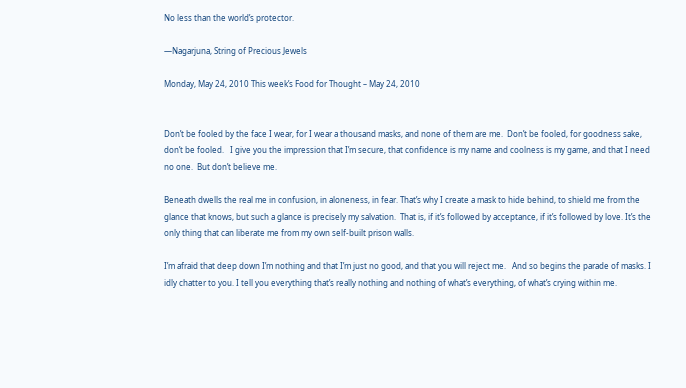No less than the world’s protector.

—Nagarjuna, String of Precious Jewels

Monday, May 24, 2010 This week’s Food for Thought – May 24, 2010


Don’t be fooled by the face I wear, for I wear a thousand masks, and none of them are me.  Don’t be fooled, for goodness sake, don’t be fooled.   I give you the impression that I’m secure, that confidence is my name and coolness is my game, and that I need no one.  But don’t believe me.

Beneath dwells the real me in confusion, in aloneness, in fear. That’s why I create a mask to hide behind, to shield me from the glance that knows, but such a glance is precisely my salvation.  That is, if it’s followed by acceptance, if it’s followed by love. It’s the only thing that can liberate me from my own self-built prison walls.

I’m afraid that deep down I’m nothing and that I’m just no good, and that you will reject me.   And so begins the parade of masks. I idly chatter to you. I tell you everything that’s really nothing and nothing of what’s everything, of what’s crying within me.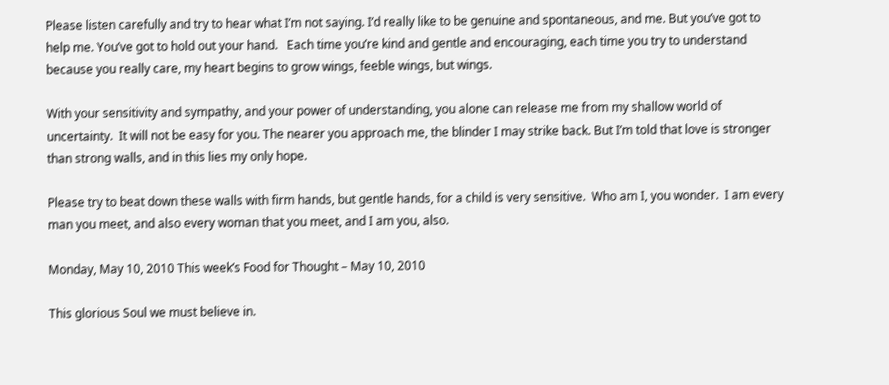Please listen carefully and try to hear what I’m not saying. I’d really like to be genuine and spontaneous, and me. But you’ve got to help me. You’ve got to hold out your hand.   Each time you’re kind and gentle and encouraging, each time you try to understand because you really care, my heart begins to grow wings, feeble wings, but wings.

With your sensitivity and sympathy, and your power of understanding, you alone can release me from my shallow world of uncertainty.  It will not be easy for you. The nearer you approach me, the blinder I may strike back. But I’m told that love is stronger than strong walls, and in this lies my only hope.

Please try to beat down these walls with firm hands, but gentle hands, for a child is very sensitive.  Who am I, you wonder.  I am every man you meet, and also every woman that you meet, and I am you, also.

Monday, May 10, 2010 This week’s Food for Thought – May 10, 2010

This glorious Soul we must believe in.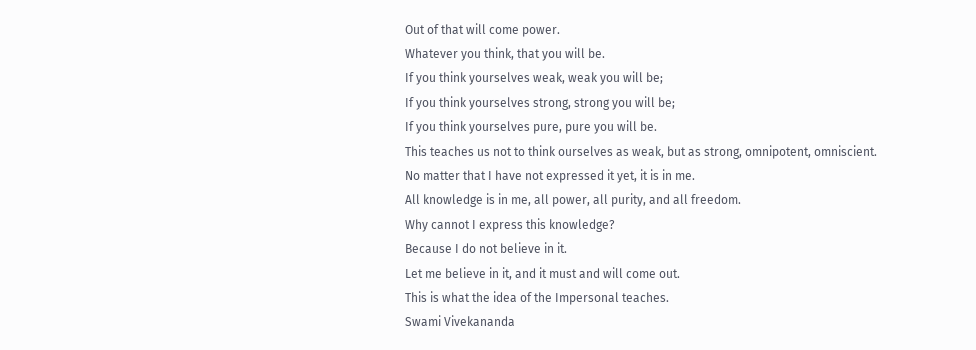Out of that will come power.
Whatever you think, that you will be.
If you think yourselves weak, weak you will be;
If you think yourselves strong, strong you will be;
If you think yourselves pure, pure you will be.
This teaches us not to think ourselves as weak, but as strong, omnipotent, omniscient.
No matter that I have not expressed it yet, it is in me.
All knowledge is in me, all power, all purity, and all freedom.
Why cannot I express this knowledge?
Because I do not believe in it.
Let me believe in it, and it must and will come out.
This is what the idea of the Impersonal teaches.
Swami Vivekananda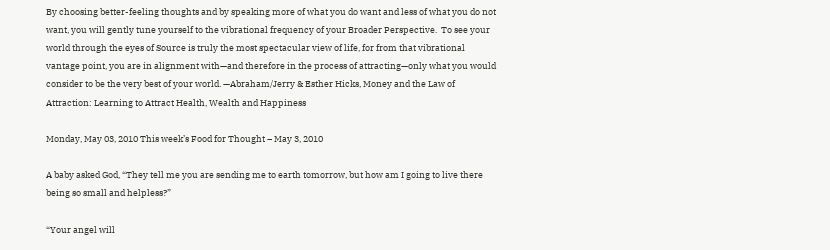By choosing better-feeling thoughts and by speaking more of what you do want and less of what you do not want, you will gently tune yourself to the vibrational frequency of your Broader Perspective.  To see your world through the eyes of Source is truly the most spectacular view of life, for from that vibrational vantage point, you are in alignment with—and therefore in the process of attracting—only what you would consider to be the very best of your world. —Abraham/Jerry & Esther Hicks, Money and the Law of Attraction: Learning to Attract Health, Wealth and Happiness

Monday, May 03, 2010 This week’s Food for Thought – May 3, 2010

A baby asked God, “They tell me you are sending me to earth tomorrow, but how am I going to live there being so small and helpless?”

“Your angel will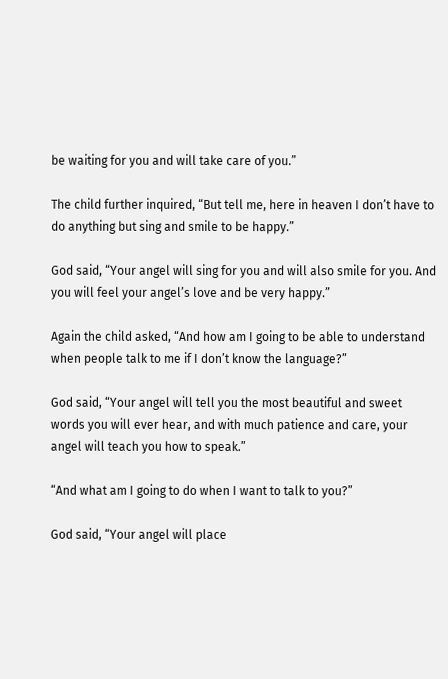be waiting for you and will take care of you.”

The child further inquired, “But tell me, here in heaven I don’t have to do anything but sing and smile to be happy.”

God said, “Your angel will sing for you and will also smile for you. And you will feel your angel’s love and be very happy.”

Again the child asked, “And how am I going to be able to understand when people talk to me if I don’t know the language?”

God said, “Your angel will tell you the most beautiful and sweet words you will ever hear, and with much patience and care, your angel will teach you how to speak.”

“And what am I going to do when I want to talk to you?”

God said, “Your angel will place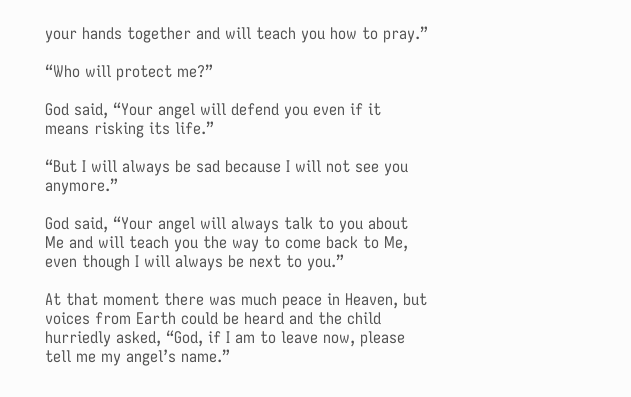your hands together and will teach you how to pray.”

“Who will protect me?”

God said, “Your angel will defend you even if it means risking its life.”

“But I will always be sad because I will not see you anymore.”

God said, “Your angel will always talk to you about Me and will teach you the way to come back to Me, even though I will always be next to you.”

At that moment there was much peace in Heaven, but voices from Earth could be heard and the child hurriedly asked, “God, if I am to leave now, please tell me my angel’s name.”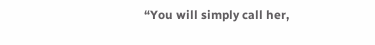“You will simply call her,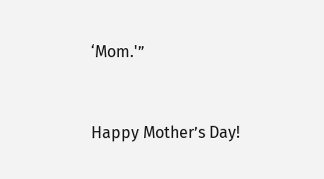‘Mom.'”


Happy Mother’s Day!